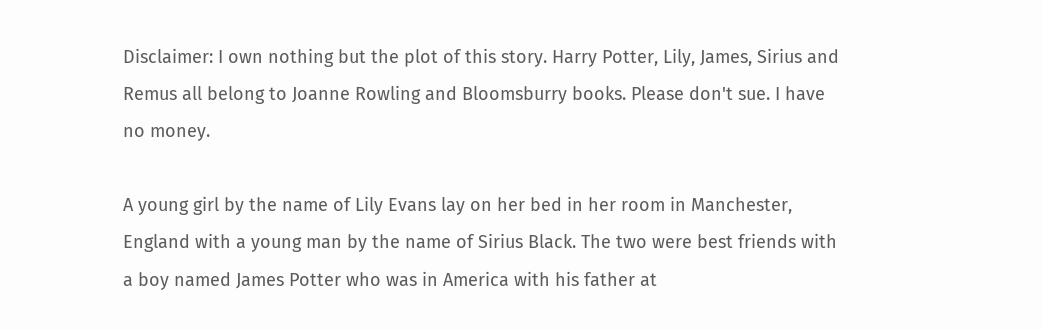Disclaimer: I own nothing but the plot of this story. Harry Potter, Lily, James, Sirius and Remus all belong to Joanne Rowling and Bloomsburry books. Please don't sue. I have no money.

A young girl by the name of Lily Evans lay on her bed in her room in Manchester, England with a young man by the name of Sirius Black. The two were best friends with a boy named James Potter who was in America with his father at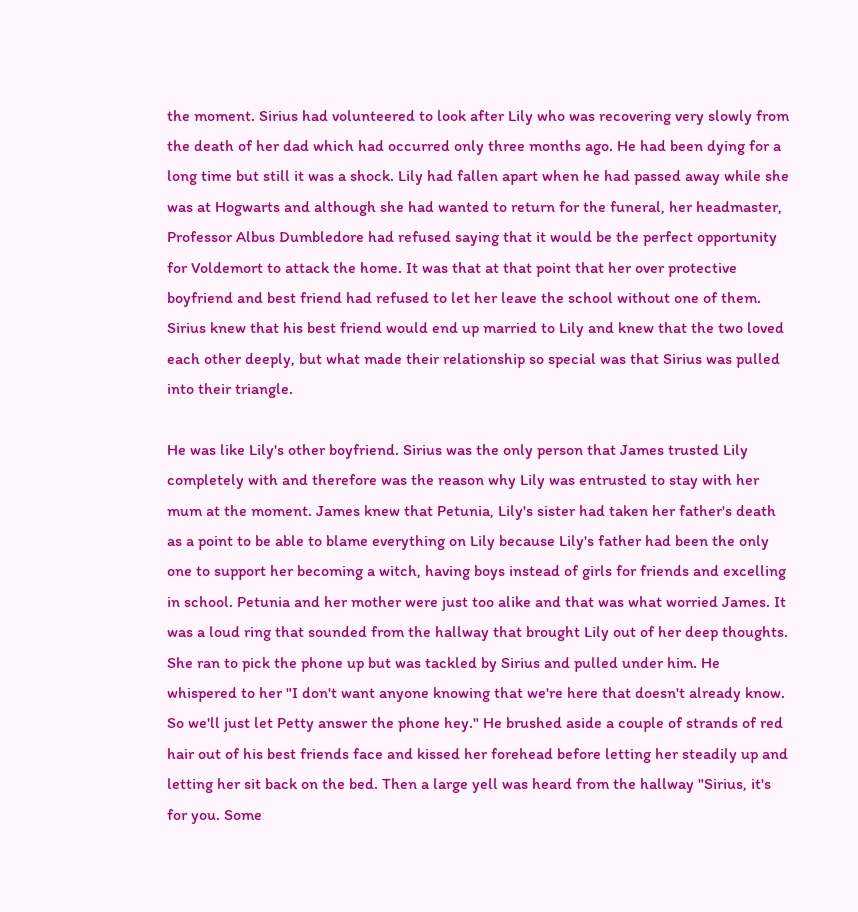the moment. Sirius had volunteered to look after Lily who was recovering very slowly from the death of her dad which had occurred only three months ago. He had been dying for a long time but still it was a shock. Lily had fallen apart when he had passed away while she was at Hogwarts and although she had wanted to return for the funeral, her headmaster, Professor Albus Dumbledore had refused saying that it would be the perfect opportunity for Voldemort to attack the home. It was that at that point that her over protective boyfriend and best friend had refused to let her leave the school without one of them. Sirius knew that his best friend would end up married to Lily and knew that the two loved each other deeply, but what made their relationship so special was that Sirius was pulled into their triangle.

He was like Lily's other boyfriend. Sirius was the only person that James trusted Lily completely with and therefore was the reason why Lily was entrusted to stay with her mum at the moment. James knew that Petunia, Lily's sister had taken her father's death as a point to be able to blame everything on Lily because Lily's father had been the only one to support her becoming a witch, having boys instead of girls for friends and excelling in school. Petunia and her mother were just too alike and that was what worried James. It was a loud ring that sounded from the hallway that brought Lily out of her deep thoughts. She ran to pick the phone up but was tackled by Sirius and pulled under him. He whispered to her "I don't want anyone knowing that we're here that doesn't already know. So we'll just let Petty answer the phone hey." He brushed aside a couple of strands of red hair out of his best friends face and kissed her forehead before letting her steadily up and letting her sit back on the bed. Then a large yell was heard from the hallway "Sirius, it's for you. Some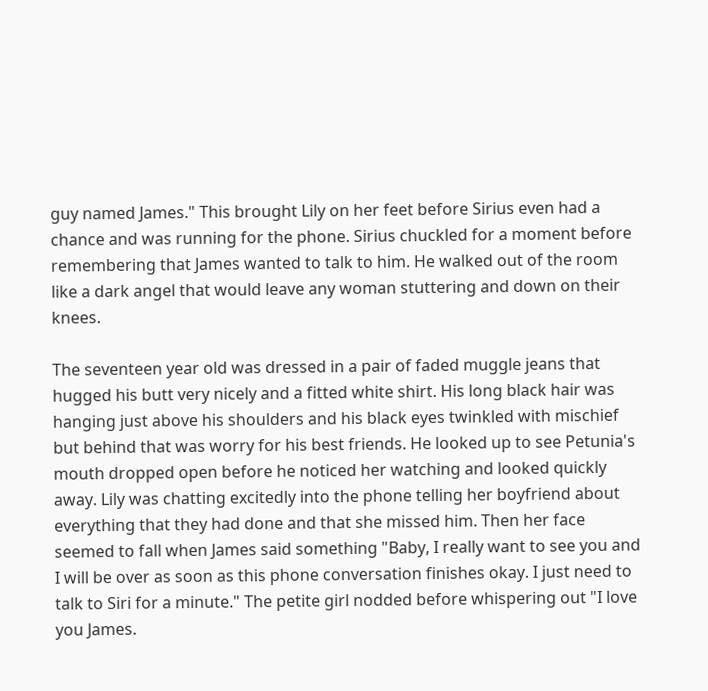guy named James." This brought Lily on her feet before Sirius even had a chance and was running for the phone. Sirius chuckled for a moment before remembering that James wanted to talk to him. He walked out of the room like a dark angel that would leave any woman stuttering and down on their knees.

The seventeen year old was dressed in a pair of faded muggle jeans that hugged his butt very nicely and a fitted white shirt. His long black hair was hanging just above his shoulders and his black eyes twinkled with mischief but behind that was worry for his best friends. He looked up to see Petunia's mouth dropped open before he noticed her watching and looked quickly away. Lily was chatting excitedly into the phone telling her boyfriend about everything that they had done and that she missed him. Then her face seemed to fall when James said something "Baby, I really want to see you and I will be over as soon as this phone conversation finishes okay. I just need to talk to Siri for a minute." The petite girl nodded before whispering out "I love you James.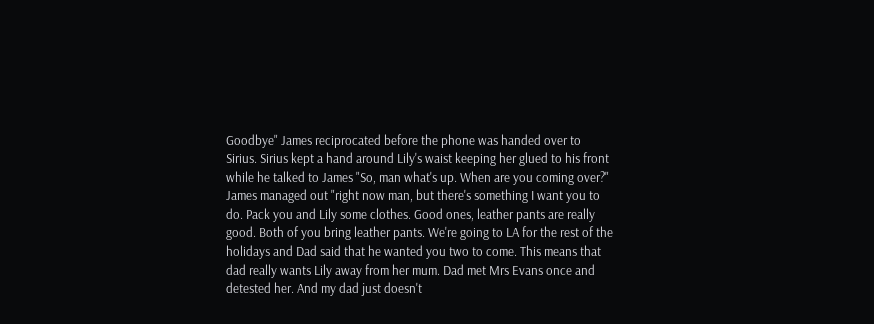Goodbye" James reciprocated before the phone was handed over to Sirius. Sirius kept a hand around Lily's waist keeping her glued to his front while he talked to James "So, man what's up. When are you coming over?" James managed out "right now man, but there's something I want you to do. Pack you and Lily some clothes. Good ones, leather pants are really good. Both of you bring leather pants. We're going to LA for the rest of the holidays and Dad said that he wanted you two to come. This means that dad really wants Lily away from her mum. Dad met Mrs Evans once and detested her. And my dad just doesn't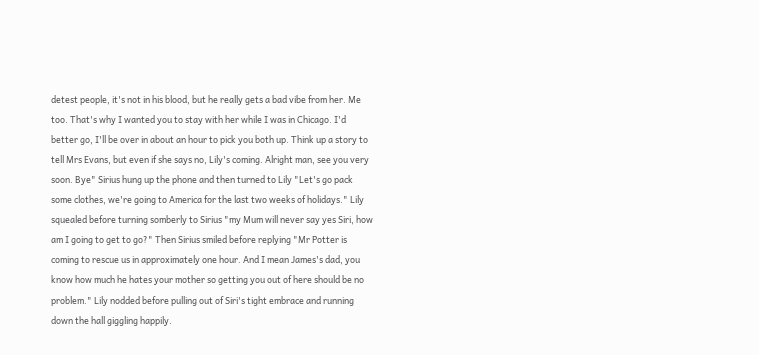detest people, it's not in his blood, but he really gets a bad vibe from her. Me too. That's why I wanted you to stay with her while I was in Chicago. I'd better go, I'll be over in about an hour to pick you both up. Think up a story to tell Mrs Evans, but even if she says no, Lily's coming. Alright man, see you very soon. Bye" Sirius hung up the phone and then turned to Lily "Let's go pack some clothes, we're going to America for the last two weeks of holidays." Lily squealed before turning somberly to Sirius "my Mum will never say yes Siri, how am I going to get to go?" Then Sirius smiled before replying "Mr Potter is coming to rescue us in approximately one hour. And I mean James's dad, you know how much he hates your mother so getting you out of here should be no problem." Lily nodded before pulling out of Siri's tight embrace and running down the hall giggling happily.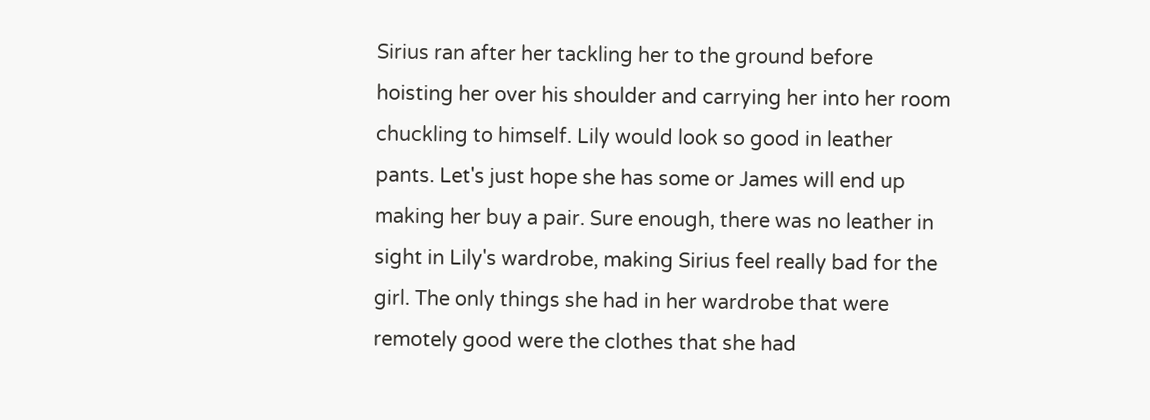Sirius ran after her tackling her to the ground before hoisting her over his shoulder and carrying her into her room chuckling to himself. Lily would look so good in leather pants. Let's just hope she has some or James will end up making her buy a pair. Sure enough, there was no leather in sight in Lily's wardrobe, making Sirius feel really bad for the girl. The only things she had in her wardrobe that were remotely good were the clothes that she had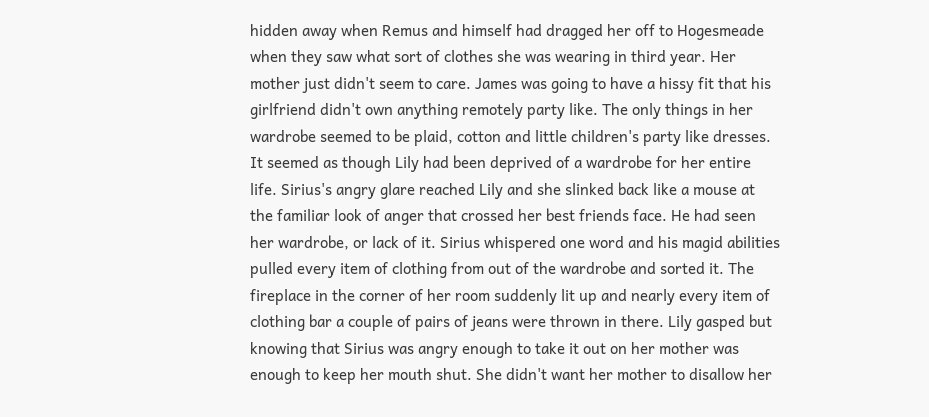hidden away when Remus and himself had dragged her off to Hogesmeade when they saw what sort of clothes she was wearing in third year. Her mother just didn't seem to care. James was going to have a hissy fit that his girlfriend didn't own anything remotely party like. The only things in her wardrobe seemed to be plaid, cotton and little children's party like dresses. It seemed as though Lily had been deprived of a wardrobe for her entire life. Sirius's angry glare reached Lily and she slinked back like a mouse at the familiar look of anger that crossed her best friends face. He had seen her wardrobe, or lack of it. Sirius whispered one word and his magid abilities pulled every item of clothing from out of the wardrobe and sorted it. The fireplace in the corner of her room suddenly lit up and nearly every item of clothing bar a couple of pairs of jeans were thrown in there. Lily gasped but knowing that Sirius was angry enough to take it out on her mother was enough to keep her mouth shut. She didn't want her mother to disallow her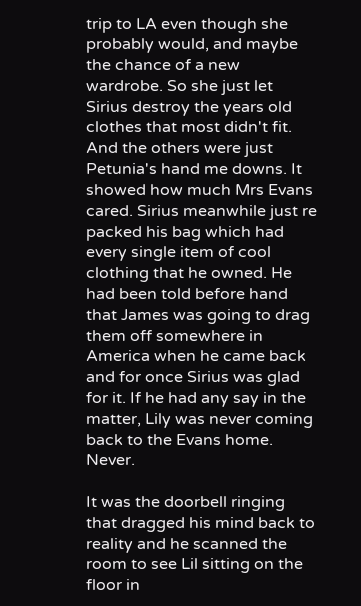trip to LA even though she probably would, and maybe the chance of a new wardrobe. So she just let Sirius destroy the years old clothes that most didn't fit. And the others were just Petunia's hand me downs. It showed how much Mrs Evans cared. Sirius meanwhile just re packed his bag which had every single item of cool clothing that he owned. He had been told before hand that James was going to drag them off somewhere in America when he came back and for once Sirius was glad for it. If he had any say in the matter, Lily was never coming back to the Evans home. Never.

It was the doorbell ringing that dragged his mind back to reality and he scanned the room to see Lil sitting on the floor in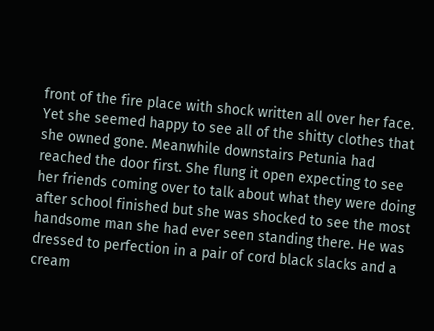front of the fire place with shock written all over her face. Yet she seemed happy to see all of the shitty clothes that she owned gone. Meanwhile downstairs Petunia had reached the door first. She flung it open expecting to see her friends coming over to talk about what they were doing after school finished but she was shocked to see the most handsome man she had ever seen standing there. He was dressed to perfection in a pair of cord black slacks and a cream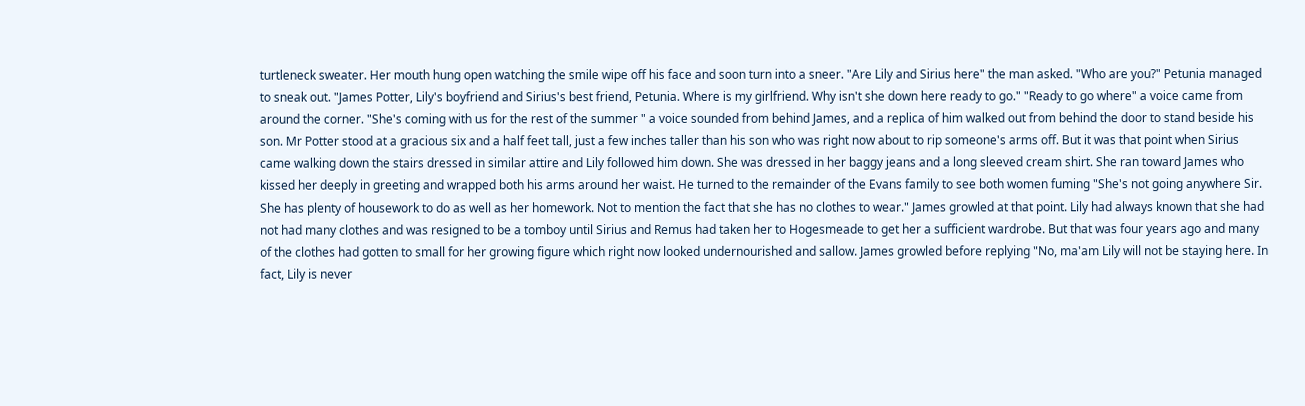turtleneck sweater. Her mouth hung open watching the smile wipe off his face and soon turn into a sneer. "Are Lily and Sirius here" the man asked. "Who are you?" Petunia managed to sneak out. "James Potter, Lily's boyfriend and Sirius's best friend, Petunia. Where is my girlfriend. Why isn't she down here ready to go." "Ready to go where" a voice came from around the corner. "She's coming with us for the rest of the summer " a voice sounded from behind James, and a replica of him walked out from behind the door to stand beside his son. Mr Potter stood at a gracious six and a half feet tall, just a few inches taller than his son who was right now about to rip someone's arms off. But it was that point when Sirius came walking down the stairs dressed in similar attire and Lily followed him down. She was dressed in her baggy jeans and a long sleeved cream shirt. She ran toward James who kissed her deeply in greeting and wrapped both his arms around her waist. He turned to the remainder of the Evans family to see both women fuming "She's not going anywhere Sir. She has plenty of housework to do as well as her homework. Not to mention the fact that she has no clothes to wear." James growled at that point. Lily had always known that she had not had many clothes and was resigned to be a tomboy until Sirius and Remus had taken her to Hogesmeade to get her a sufficient wardrobe. But that was four years ago and many of the clothes had gotten to small for her growing figure which right now looked undernourished and sallow. James growled before replying "No, ma'am Lily will not be staying here. In fact, Lily is never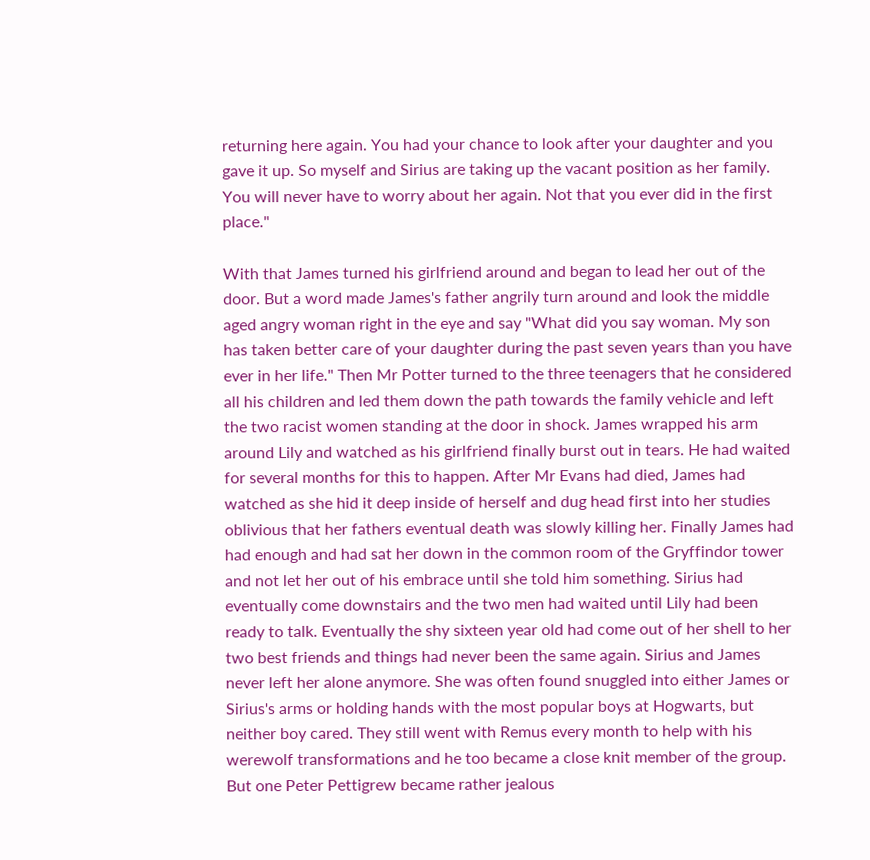returning here again. You had your chance to look after your daughter and you gave it up. So myself and Sirius are taking up the vacant position as her family. You will never have to worry about her again. Not that you ever did in the first place."

With that James turned his girlfriend around and began to lead her out of the door. But a word made James's father angrily turn around and look the middle aged angry woman right in the eye and say "What did you say woman. My son has taken better care of your daughter during the past seven years than you have ever in her life." Then Mr Potter turned to the three teenagers that he considered all his children and led them down the path towards the family vehicle and left the two racist women standing at the door in shock. James wrapped his arm around Lily and watched as his girlfriend finally burst out in tears. He had waited for several months for this to happen. After Mr Evans had died, James had watched as she hid it deep inside of herself and dug head first into her studies oblivious that her fathers eventual death was slowly killing her. Finally James had had enough and had sat her down in the common room of the Gryffindor tower and not let her out of his embrace until she told him something. Sirius had eventually come downstairs and the two men had waited until Lily had been ready to talk. Eventually the shy sixteen year old had come out of her shell to her two best friends and things had never been the same again. Sirius and James never left her alone anymore. She was often found snuggled into either James or Sirius's arms or holding hands with the most popular boys at Hogwarts, but neither boy cared. They still went with Remus every month to help with his werewolf transformations and he too became a close knit member of the group. But one Peter Pettigrew became rather jealous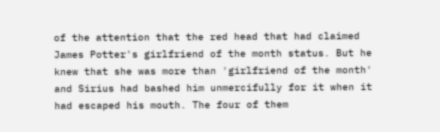of the attention that the red head that had claimed James Potter's girlfriend of the month status. But he knew that she was more than 'girlfriend of the month' and Sirius had bashed him unmercifully for it when it had escaped his mouth. The four of them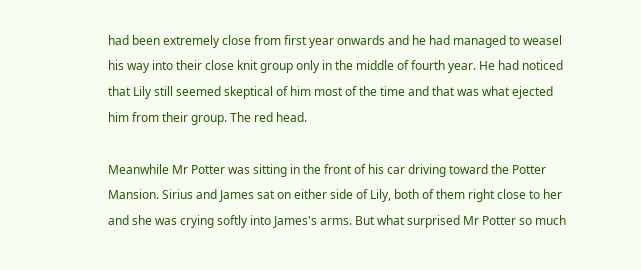had been extremely close from first year onwards and he had managed to weasel his way into their close knit group only in the middle of fourth year. He had noticed that Lily still seemed skeptical of him most of the time and that was what ejected him from their group. The red head.

Meanwhile Mr Potter was sitting in the front of his car driving toward the Potter Mansion. Sirius and James sat on either side of Lily, both of them right close to her and she was crying softly into James's arms. But what surprised Mr Potter so much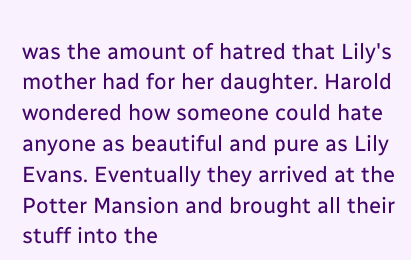was the amount of hatred that Lily's mother had for her daughter. Harold wondered how someone could hate anyone as beautiful and pure as Lily Evans. Eventually they arrived at the Potter Mansion and brought all their stuff into the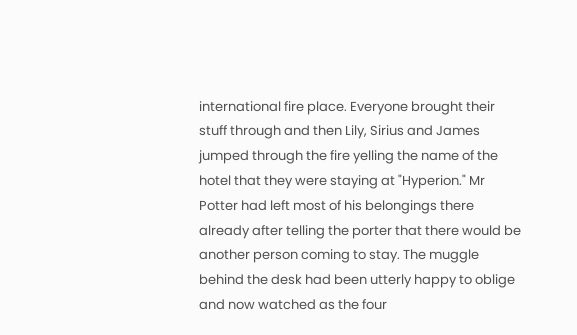international fire place. Everyone brought their stuff through and then Lily, Sirius and James jumped through the fire yelling the name of the hotel that they were staying at "Hyperion." Mr Potter had left most of his belongings there already after telling the porter that there would be another person coming to stay. The muggle behind the desk had been utterly happy to oblige and now watched as the four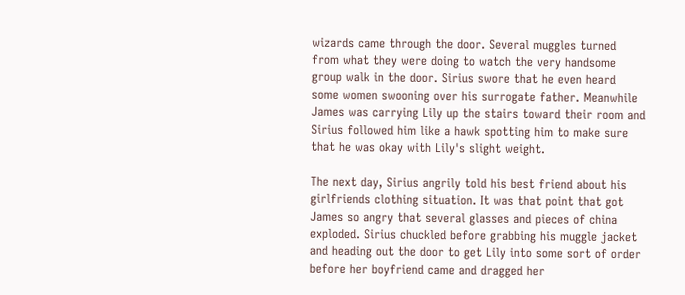wizards came through the door. Several muggles turned from what they were doing to watch the very handsome group walk in the door. Sirius swore that he even heard some women swooning over his surrogate father. Meanwhile James was carrying Lily up the stairs toward their room and Sirius followed him like a hawk spotting him to make sure that he was okay with Lily's slight weight.

The next day, Sirius angrily told his best friend about his girlfriends clothing situation. It was that point that got James so angry that several glasses and pieces of china exploded. Sirius chuckled before grabbing his muggle jacket and heading out the door to get Lily into some sort of order before her boyfriend came and dragged her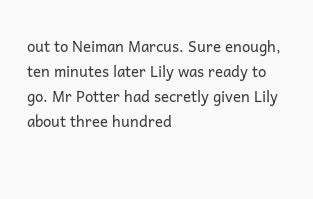out to Neiman Marcus. Sure enough, ten minutes later Lily was ready to go. Mr Potter had secretly given Lily about three hundred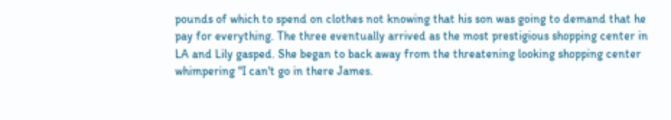pounds of which to spend on clothes not knowing that his son was going to demand that he pay for everything. The three eventually arrived as the most prestigious shopping center in LA and Lily gasped. She began to back away from the threatening looking shopping center whimpering "I can't go in there James.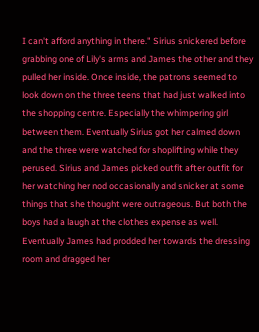I can't afford anything in there." Sirius snickered before grabbing one of Lily's arms and James the other and they pulled her inside. Once inside, the patrons seemed to look down on the three teens that had just walked into the shopping centre. Especially the whimpering girl between them. Eventually Sirius got her calmed down and the three were watched for shoplifting while they perused. Sirius and James picked outfit after outfit for her watching her nod occasionally and snicker at some things that she thought were outrageous. But both the boys had a laugh at the clothes expense as well. Eventually James had prodded her towards the dressing room and dragged her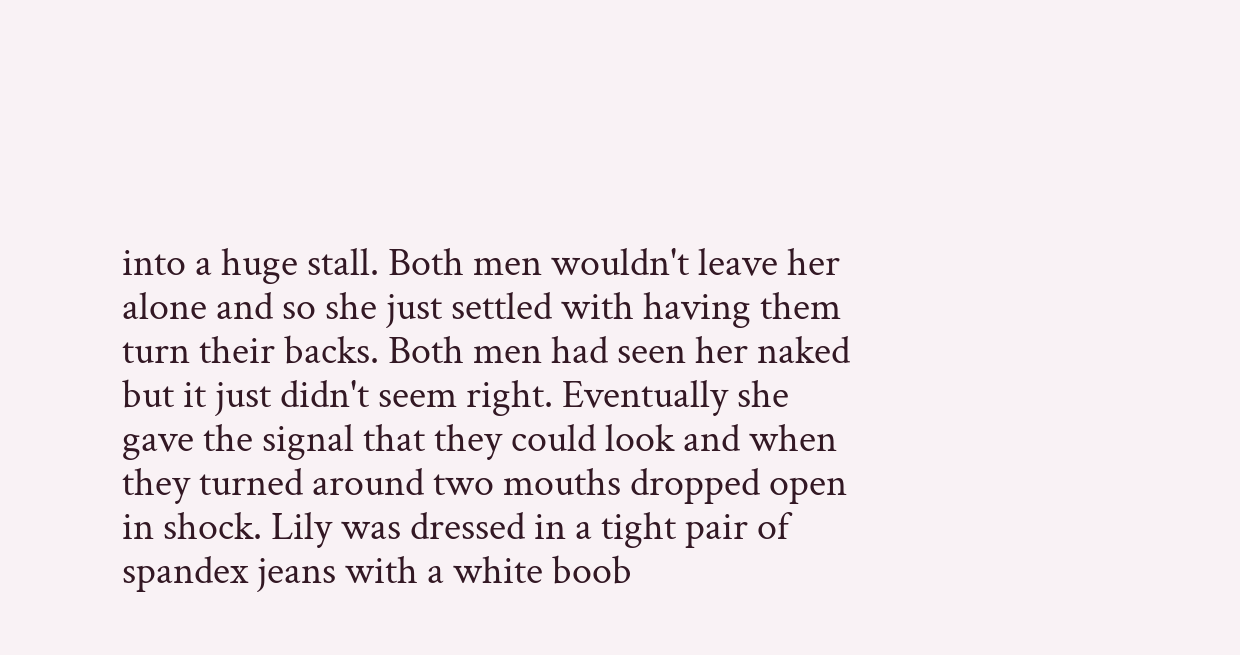into a huge stall. Both men wouldn't leave her alone and so she just settled with having them turn their backs. Both men had seen her naked but it just didn't seem right. Eventually she gave the signal that they could look and when they turned around two mouths dropped open in shock. Lily was dressed in a tight pair of spandex jeans with a white boob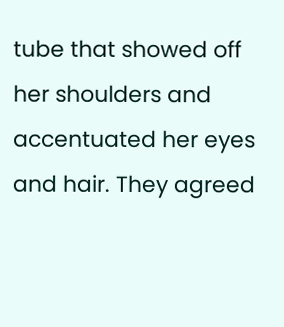tube that showed off her shoulders and accentuated her eyes and hair. They agreed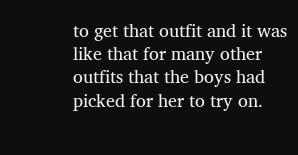to get that outfit and it was like that for many other outfits that the boys had picked for her to try on.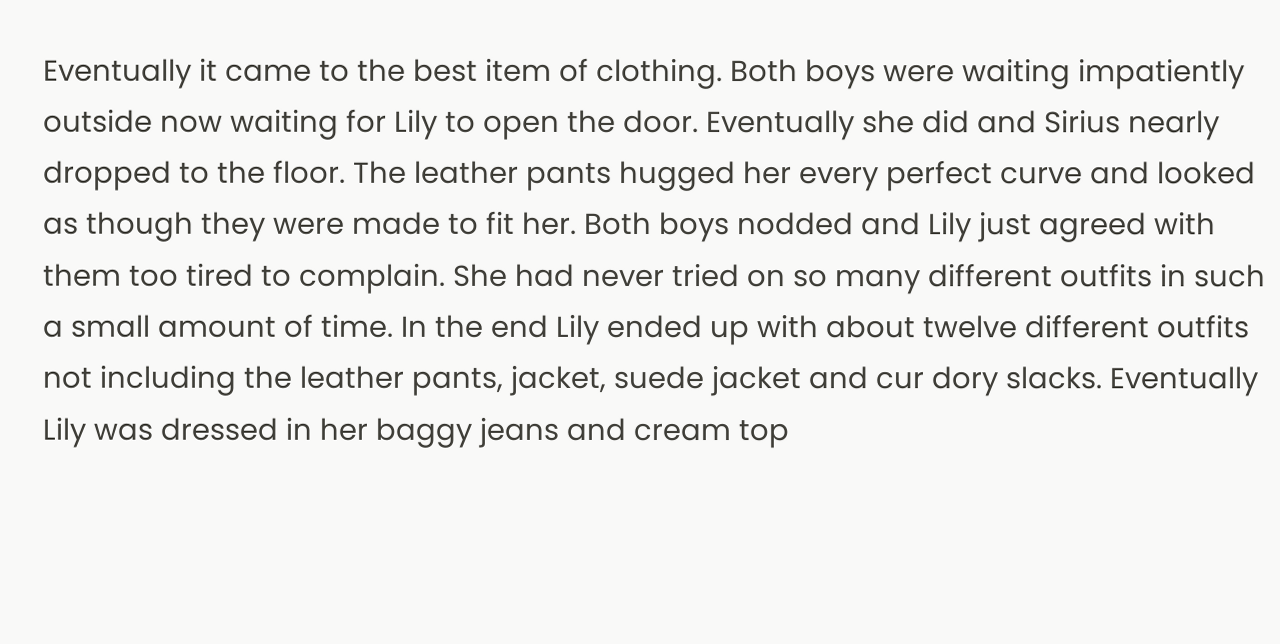Eventually it came to the best item of clothing. Both boys were waiting impatiently outside now waiting for Lily to open the door. Eventually she did and Sirius nearly dropped to the floor. The leather pants hugged her every perfect curve and looked as though they were made to fit her. Both boys nodded and Lily just agreed with them too tired to complain. She had never tried on so many different outfits in such a small amount of time. In the end Lily ended up with about twelve different outfits not including the leather pants, jacket, suede jacket and cur dory slacks. Eventually Lily was dressed in her baggy jeans and cream top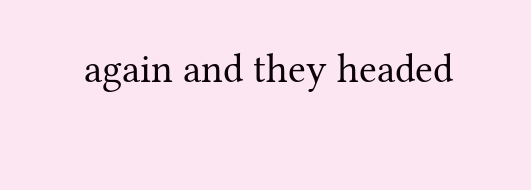again and they headed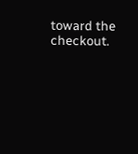toward the checkout.